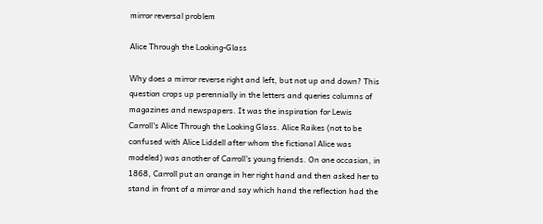mirror reversal problem

Alice Through the Looking-Glass

Why does a mirror reverse right and left, but not up and down? This question crops up perennially in the letters and queries columns of magazines and newspapers. It was the inspiration for Lewis Carroll's Alice Through the Looking Glass. Alice Raikes (not to be confused with Alice Liddell after whom the fictional Alice was modeled) was another of Carroll's young friends. On one occasion, in 1868, Carroll put an orange in her right hand and then asked her to stand in front of a mirror and say which hand the reflection had the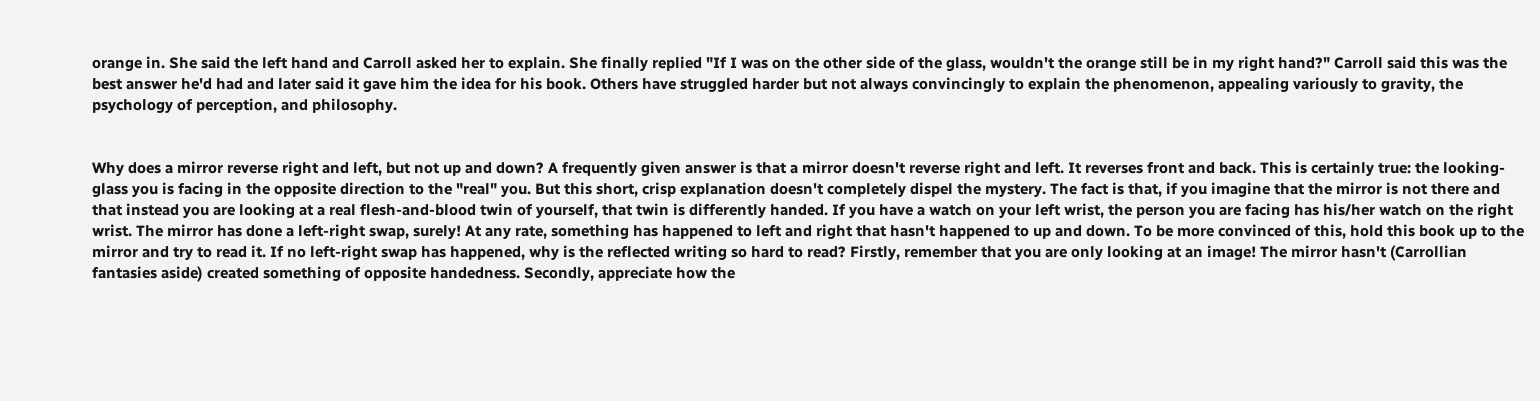orange in. She said the left hand and Carroll asked her to explain. She finally replied "If I was on the other side of the glass, wouldn't the orange still be in my right hand?" Carroll said this was the best answer he'd had and later said it gave him the idea for his book. Others have struggled harder but not always convincingly to explain the phenomenon, appealing variously to gravity, the psychology of perception, and philosophy.


Why does a mirror reverse right and left, but not up and down? A frequently given answer is that a mirror doesn't reverse right and left. It reverses front and back. This is certainly true: the looking-glass you is facing in the opposite direction to the "real" you. But this short, crisp explanation doesn't completely dispel the mystery. The fact is that, if you imagine that the mirror is not there and that instead you are looking at a real flesh-and-blood twin of yourself, that twin is differently handed. If you have a watch on your left wrist, the person you are facing has his/her watch on the right wrist. The mirror has done a left-right swap, surely! At any rate, something has happened to left and right that hasn't happened to up and down. To be more convinced of this, hold this book up to the mirror and try to read it. If no left-right swap has happened, why is the reflected writing so hard to read? Firstly, remember that you are only looking at an image! The mirror hasn't (Carrollian fantasies aside) created something of opposite handedness. Secondly, appreciate how the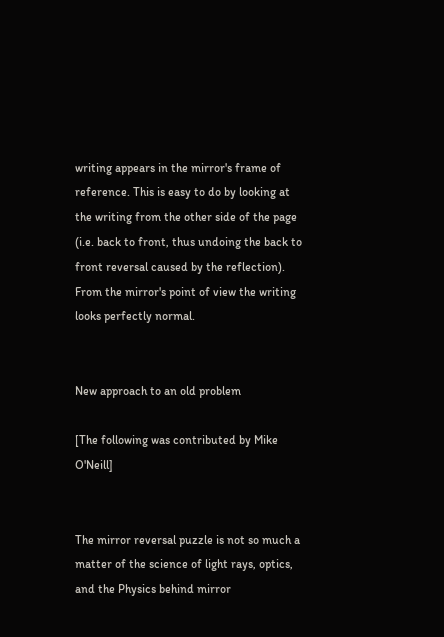writing appears in the mirror's frame of reference. This is easy to do by looking at the writing from the other side of the page (i.e. back to front, thus undoing the back to front reversal caused by the reflection). From the mirror's point of view the writing looks perfectly normal.


New approach to an old problem

[The following was contributed by Mike O'Neill]


The mirror reversal puzzle is not so much a matter of the science of light rays, optics, and the Physics behind mirror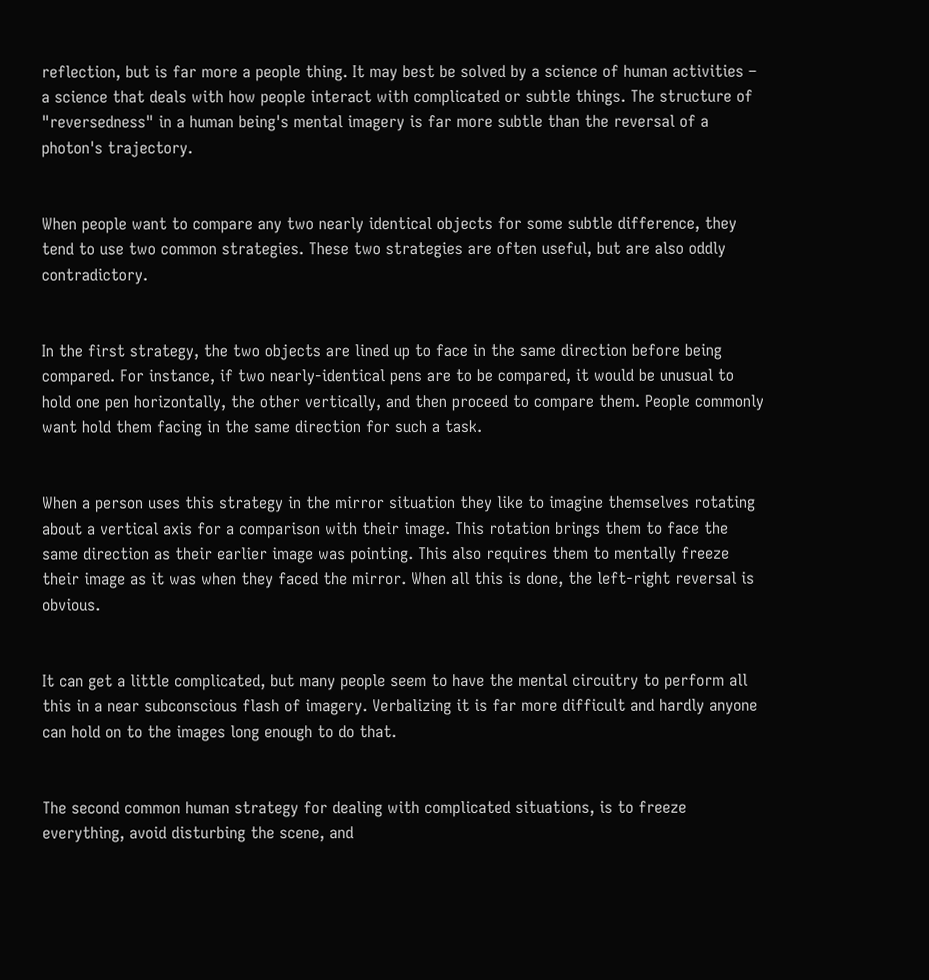reflection, but is far more a people thing. It may best be solved by a science of human activities – a science that deals with how people interact with complicated or subtle things. The structure of "reversedness" in a human being's mental imagery is far more subtle than the reversal of a photon's trajectory.


When people want to compare any two nearly identical objects for some subtle difference, they tend to use two common strategies. These two strategies are often useful, but are also oddly contradictory.


In the first strategy, the two objects are lined up to face in the same direction before being compared. For instance, if two nearly-identical pens are to be compared, it would be unusual to hold one pen horizontally, the other vertically, and then proceed to compare them. People commonly want hold them facing in the same direction for such a task.


When a person uses this strategy in the mirror situation they like to imagine themselves rotating about a vertical axis for a comparison with their image. This rotation brings them to face the same direction as their earlier image was pointing. This also requires them to mentally freeze their image as it was when they faced the mirror. When all this is done, the left-right reversal is obvious.


It can get a little complicated, but many people seem to have the mental circuitry to perform all this in a near subconscious flash of imagery. Verbalizing it is far more difficult and hardly anyone can hold on to the images long enough to do that.


The second common human strategy for dealing with complicated situations, is to freeze everything, avoid disturbing the scene, and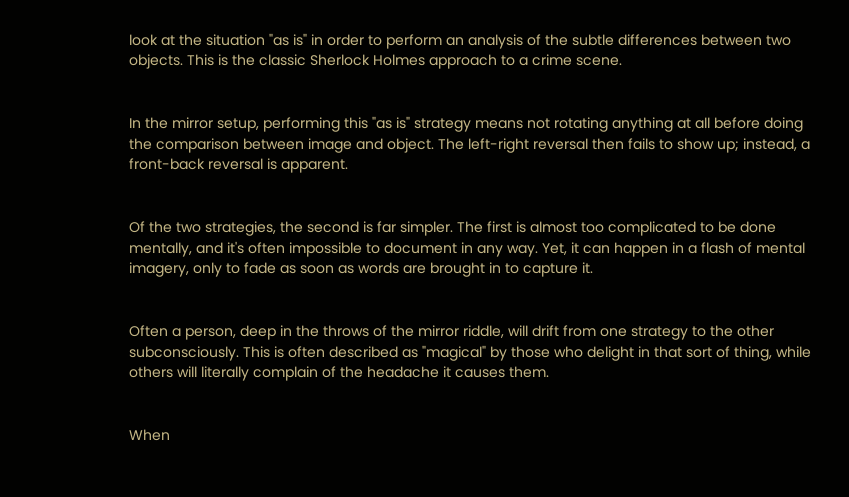look at the situation "as is" in order to perform an analysis of the subtle differences between two objects. This is the classic Sherlock Holmes approach to a crime scene.


In the mirror setup, performing this "as is" strategy means not rotating anything at all before doing the comparison between image and object. The left-right reversal then fails to show up; instead, a front-back reversal is apparent.


Of the two strategies, the second is far simpler. The first is almost too complicated to be done mentally, and it's often impossible to document in any way. Yet, it can happen in a flash of mental imagery, only to fade as soon as words are brought in to capture it.


Often a person, deep in the throws of the mirror riddle, will drift from one strategy to the other subconsciously. This is often described as "magical" by those who delight in that sort of thing, while others will literally complain of the headache it causes them.


When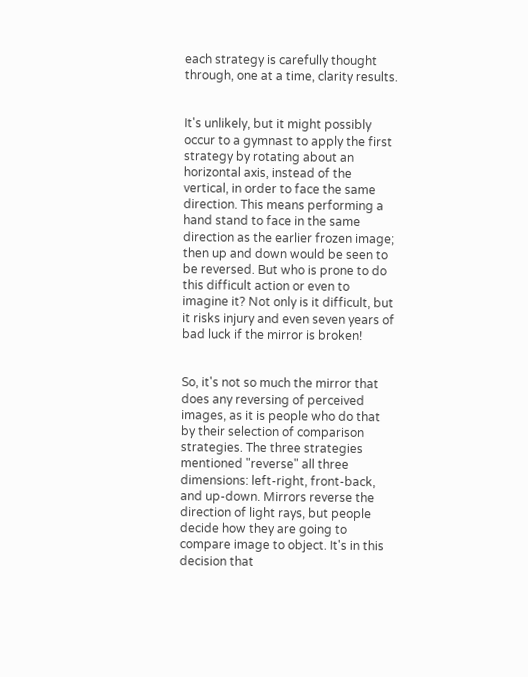each strategy is carefully thought through, one at a time, clarity results.


It's unlikely, but it might possibly occur to a gymnast to apply the first strategy by rotating about an horizontal axis, instead of the vertical, in order to face the same direction. This means performing a hand stand to face in the same direction as the earlier frozen image; then up and down would be seen to be reversed. But who is prone to do this difficult action or even to imagine it? Not only is it difficult, but it risks injury and even seven years of bad luck if the mirror is broken!


So, it's not so much the mirror that does any reversing of perceived images, as it is people who do that by their selection of comparison strategies. The three strategies mentioned "reverse" all three dimensions: left-right, front-back, and up-down. Mirrors reverse the direction of light rays, but people decide how they are going to compare image to object. It's in this decision that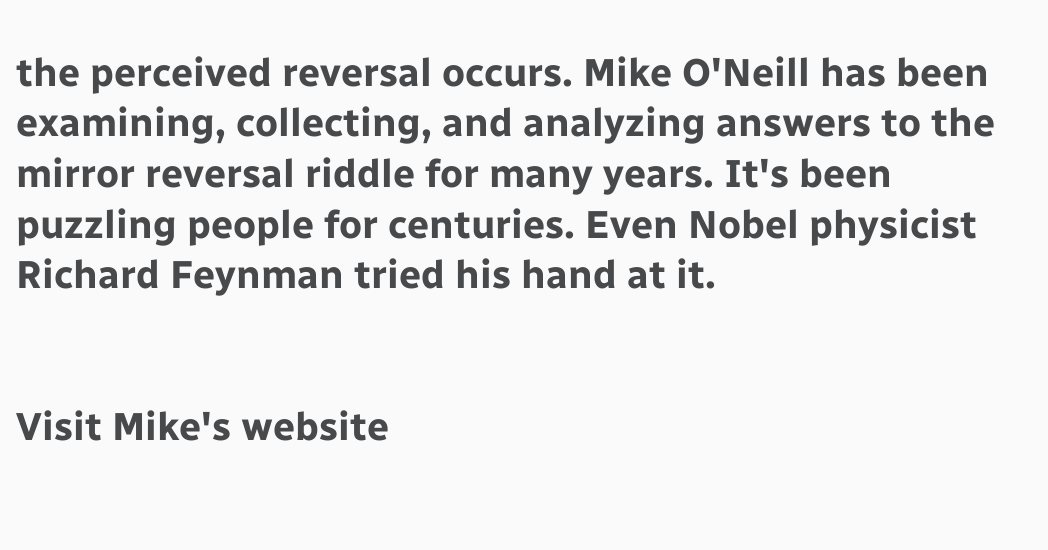the perceived reversal occurs. Mike O'Neill has been examining, collecting, and analyzing answers to the mirror reversal riddle for many years. It's been puzzling people for centuries. Even Nobel physicist Richard Feynman tried his hand at it.


Visit Mike's website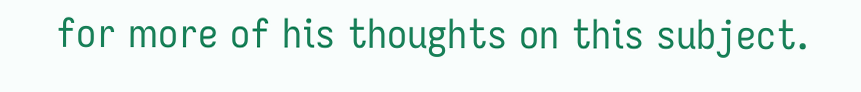for more of his thoughts on this subject.